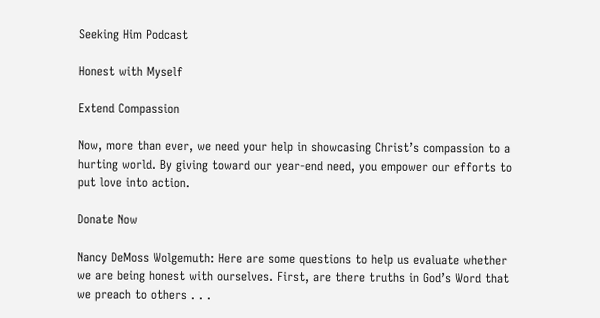Seeking Him Podcast

Honest with Myself

Extend Compassion

Now, more than ever, we need your help in showcasing Christ’s compassion to a hurting world. By giving toward our year-end need, you empower our efforts to put love into action.

Donate Now

Nancy DeMoss Wolgemuth: Here are some questions to help us evaluate whether we are being honest with ourselves. First, are there truths in God’s Word that we preach to others . . .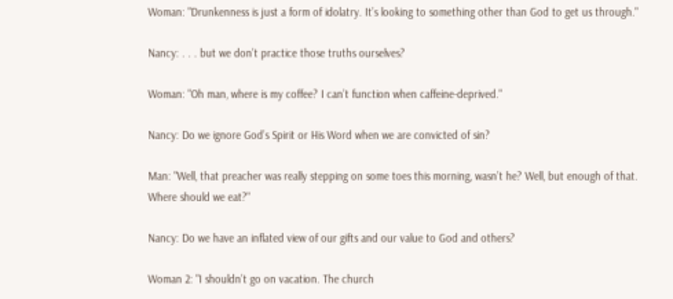Woman: "Drunkenness is just a form of idolatry. It’s looking to something other than God to get us through."

Nancy: . . . but we don’t practice those truths ourselves?

Woman: "Oh man, where is my coffee? I can’t function when caffeine-deprived."

Nancy: Do we ignore God’s Spirit or His Word when we are convicted of sin?

Man: "Well, that preacher was really stepping on some toes this morning, wasn’t he? Well, but enough of that. Where should we eat?"

Nancy: Do we have an inflated view of our gifts and our value to God and others?

Woman 2: "I shouldn’t go on vacation. The church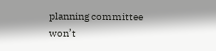planning committee won’t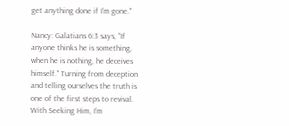get anything done if I’m gone."

Nancy: Galatians 6:3 says, “If anyone thinks he is something, when he is nothing, he deceives himself." Turning from deception and telling ourselves the truth is one of the first steps to revival. With Seeking Him, I’m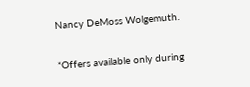Nancy DeMoss Wolgemuth.

*Offers available only during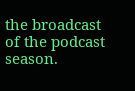the broadcast of the podcast season.